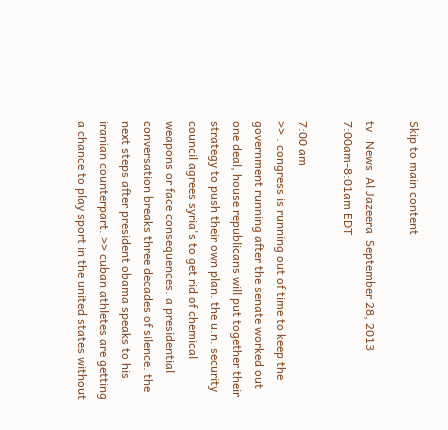Skip to main content

tv   News  Al Jazeera  September 28, 2013 7:00am-8:01am EDT

7:00 am
>> . congress is running out of time to keep the government running after the senate worked out one deal, house republicans will put together their strategy to push their own plan. the u.n. security council agrees syria's to get rid of chemical weapons or face consequences. a presidential conversation breaks three decades of silence. the next steps after president obama speaks to his iranian counterpart. >> cuban athletes are getting a chance to play sport in the united states without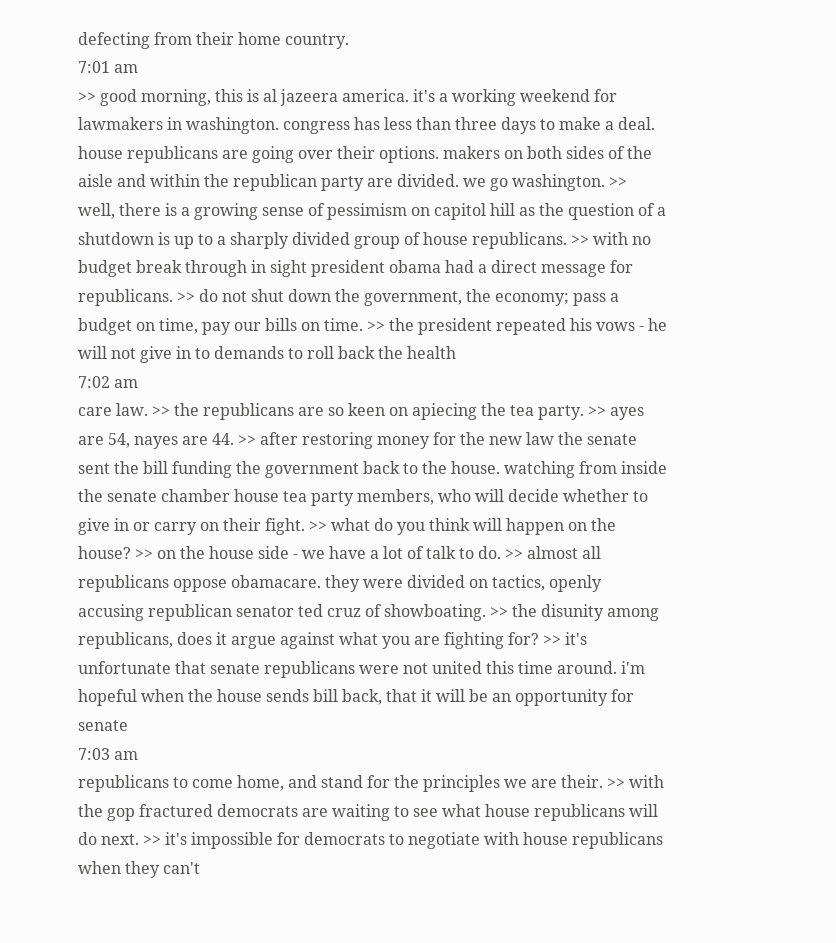defecting from their home country.
7:01 am
>> good morning, this is al jazeera america. it's a working weekend for lawmakers in washington. congress has less than three days to make a deal. house republicans are going over their options. makers on both sides of the aisle and within the republican party are divided. we go washington. >> well, there is a growing sense of pessimism on capitol hill as the question of a shutdown is up to a sharply divided group of house republicans. >> with no budget break through in sight president obama had a direct message for republicans. >> do not shut down the government, the economy; pass a budget on time, pay our bills on time. >> the president repeated his vows - he will not give in to demands to roll back the health
7:02 am
care law. >> the republicans are so keen on apiecing the tea party. >> ayes are 54, nayes are 44. >> after restoring money for the new law the senate sent the bill funding the government back to the house. watching from inside the senate chamber house tea party members, who will decide whether to give in or carry on their fight. >> what do you think will happen on the house? >> on the house side - we have a lot of talk to do. >> almost all republicans oppose obamacare. they were divided on tactics, openly accusing republican senator ted cruz of showboating. >> the disunity among republicans, does it argue against what you are fighting for? >> it's unfortunate that senate republicans were not united this time around. i'm hopeful when the house sends bill back, that it will be an opportunity for senate
7:03 am
republicans to come home, and stand for the principles we are their. >> with the gop fractured democrats are waiting to see what house republicans will do next. >> it's impossible for democrats to negotiate with house republicans when they can't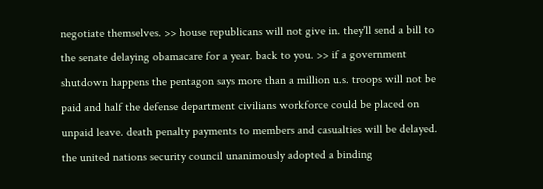negotiate themselves. >> house republicans will not give in. they'll send a bill to the senate delaying obamacare for a year. back to you. >> if a government shutdown happens the pentagon says more than a million u.s. troops will not be paid and half the defense department civilians workforce could be placed on unpaid leave. death penalty payments to members and casualties will be delayed. the united nations security council unanimously adopted a binding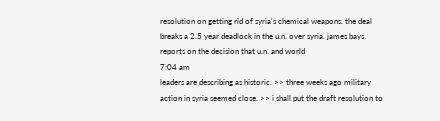resolution on getting rid of syria's chemical weapons. the deal breaks a 2.5 year deadlock in the u.n. over syria. james bays reports on the decision that u.n. and world
7:04 am
leaders are describing as historic. >> three weeks ago military action in syria seemed close. >> i shall put the draft resolution to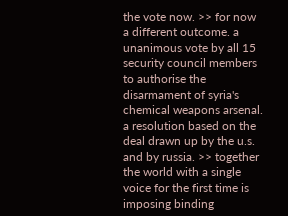the vote now. >> for now a different outcome. a unanimous vote by all 15 security council members to authorise the disarmament of syria's chemical weapons arsenal. a resolution based on the deal drawn up by the u.s. and by russia. >> together the world with a single voice for the first time is imposing binding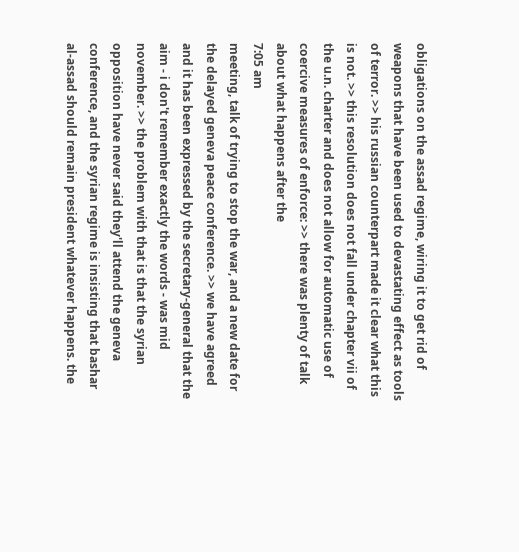obligations on the assad regime, wiring it to get rid of weapons that have been used to devastating effect as tools of terror. >> his russian counterpart made it clear what this is not. >> this resolution does not fall under chapter vii of the u.n. charter and does not allow for automatic use of coercive measures of enforce: >> there was plenty of talk about what happens after the
7:05 am
meeting, talk of trying to stop the war, and a new date for the delayed geneva peace conference. >> we have agreed and it has been expressed by the secretary-general that the aim - i don't remember exactly the words - was mid november. >> the problem with that is that the syrian opposition have never said they'll attend the geneva conference, and the syrian regime is insisting that bashar al-assad should remain president whatever happens. the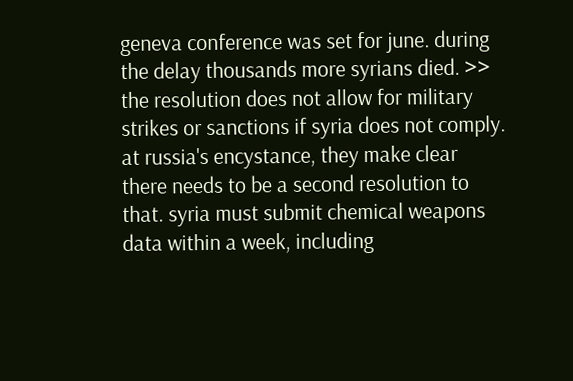geneva conference was set for june. during the delay thousands more syrians died. >> the resolution does not allow for military strikes or sanctions if syria does not comply. at russia's encystance, they make clear there needs to be a second resolution to that. syria must submit chemical weapons data within a week, including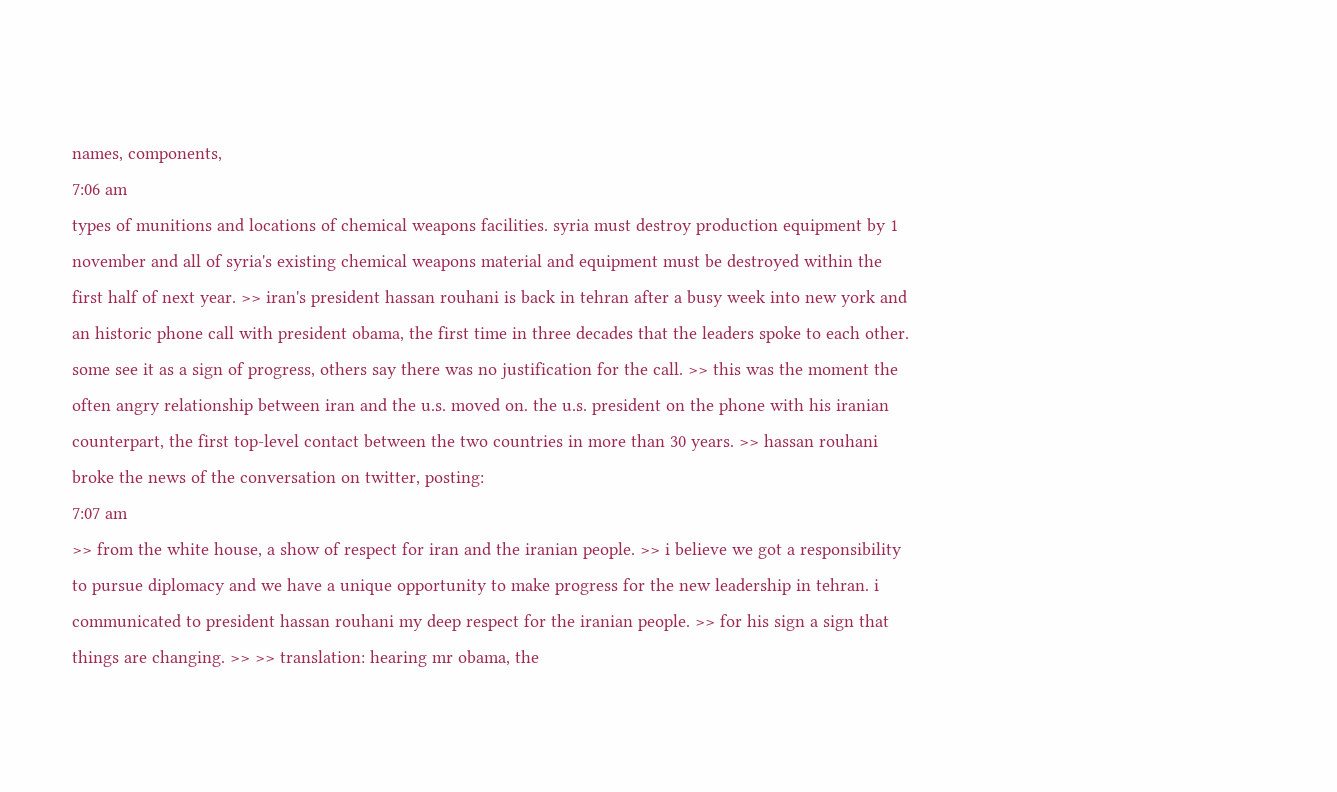names, components,
7:06 am
types of munitions and locations of chemical weapons facilities. syria must destroy production equipment by 1 november and all of syria's existing chemical weapons material and equipment must be destroyed within the first half of next year. >> iran's president hassan rouhani is back in tehran after a busy week into new york and an historic phone call with president obama, the first time in three decades that the leaders spoke to each other. some see it as a sign of progress, others say there was no justification for the call. >> this was the moment the often angry relationship between iran and the u.s. moved on. the u.s. president on the phone with his iranian counterpart, the first top-level contact between the two countries in more than 30 years. >> hassan rouhani broke the news of the conversation on twitter, posting:
7:07 am
>> from the white house, a show of respect for iran and the iranian people. >> i believe we got a responsibility to pursue diplomacy and we have a unique opportunity to make progress for the new leadership in tehran. i communicated to president hassan rouhani my deep respect for the iranian people. >> for his sign a sign that things are changing. >> >> translation: hearing mr obama, the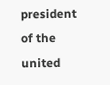president of the united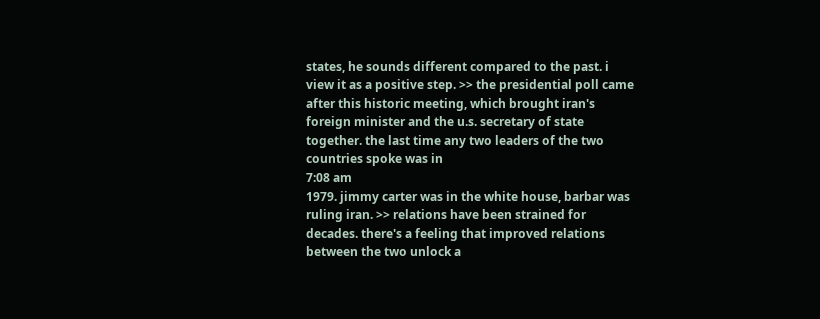states, he sounds different compared to the past. i view it as a positive step. >> the presidential poll came after this historic meeting, which brought iran's foreign minister and the u.s. secretary of state together. the last time any two leaders of the two countries spoke was in
7:08 am
1979. jimmy carter was in the white house, barbar was ruling iran. >> relations have been strained for decades. there's a feeling that improved relations between the two unlock a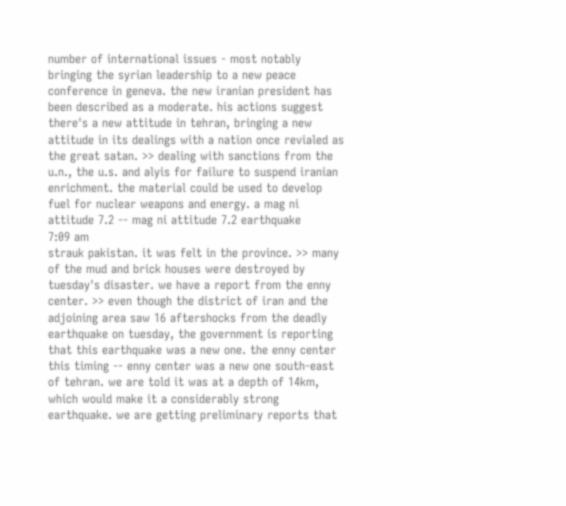number of international issues - most notably bringing the syrian leadership to a new peace conference in geneva. the new iranian president has been described as a moderate. his actions suggest there's a new attitude in tehran, bringing a new attitude in its dealings with a nation once revialed as the great satan. >> dealing with sanctions from the u.n., the u.s. and alyis for failure to suspend iranian enrichment. the material could be used to develop fuel for nuclear weapons and energy. a mag ni attitude 7.2 -- mag ni attitude 7.2 earthquake
7:09 am
strauk pakistan. it was felt in the province. >> many of the mud and brick houses were destroyed by tuesday's disaster. we have a report from the enny center. >> even though the district of iran and the adjoining area saw 16 aftershocks from the deadly earthquake on tuesday, the government is reporting that this earthquake was a new one. the enny center this timing -- enny center was a new one south-east of tehran. we are told it was at a depth of 14km, which would make it a considerably strong earthquake. we are getting preliminary reports that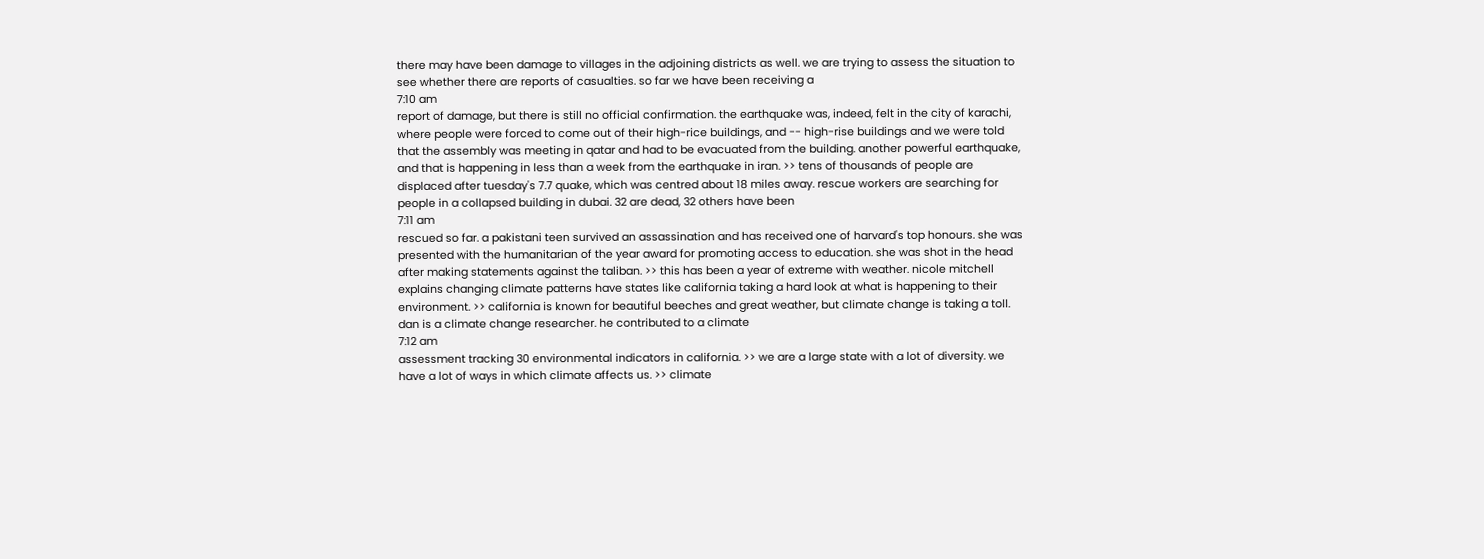there may have been damage to villages in the adjoining districts as well. we are trying to assess the situation to see whether there are reports of casualties. so far we have been receiving a
7:10 am
report of damage, but there is still no official confirmation. the earthquake was, indeed, felt in the city of karachi, where people were forced to come out of their high-rice buildings, and -- high-rise buildings and we were told that the assembly was meeting in qatar and had to be evacuated from the building. another powerful earthquake, and that is happening in less than a week from the earthquake in iran. >> tens of thousands of people are displaced after tuesday's 7.7 quake, which was centred about 18 miles away. rescue workers are searching for people in a collapsed building in dubai. 32 are dead, 32 others have been
7:11 am
rescued so far. a pakistani teen survived an assassination and has received one of harvard's top honours. she was presented with the humanitarian of the year award for promoting access to education. she was shot in the head after making statements against the taliban. >> this has been a year of extreme with weather. nicole mitchell explains changing climate patterns have states like california taking a hard look at what is happening to their environment. >> california is known for beautiful beeches and great weather, but climate change is taking a toll. dan is a climate change researcher. he contributed to a climate
7:12 am
assessment tracking 30 environmental indicators in california. >> we are a large state with a lot of diversity. we have a lot of ways in which climate affects us. >> climate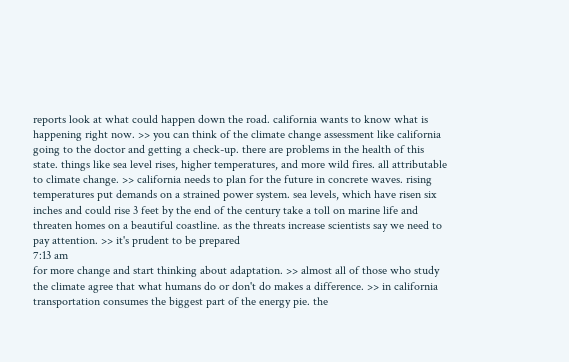reports look at what could happen down the road. california wants to know what is happening right now. >> you can think of the climate change assessment like california going to the doctor and getting a check-up. there are problems in the health of this state. things like sea level rises, higher temperatures, and more wild fires. all attributable to climate change. >> california needs to plan for the future in concrete waves. rising temperatures put demands on a strained power system. sea levels, which have risen six inches and could rise 3 feet by the end of the century take a toll on marine life and threaten homes on a beautiful coastline. as the threats increase scientists say we need to pay attention. >> it's prudent to be prepared
7:13 am
for more change and start thinking about adaptation. >> almost all of those who study the climate agree that what humans do or don't do makes a difference. >> in california transportation consumes the biggest part of the energy pie. the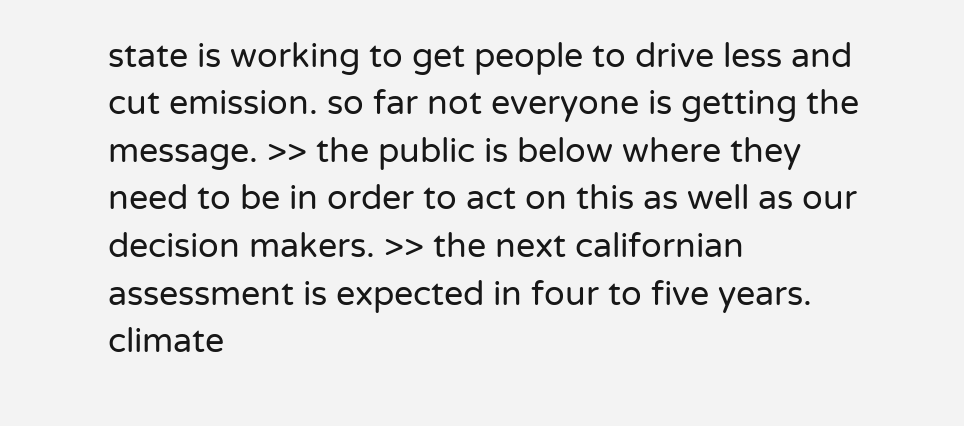state is working to get people to drive less and cut emission. so far not everyone is getting the message. >> the public is below where they need to be in order to act on this as well as our decision makers. >> the next californian assessment is expected in four to five years. climate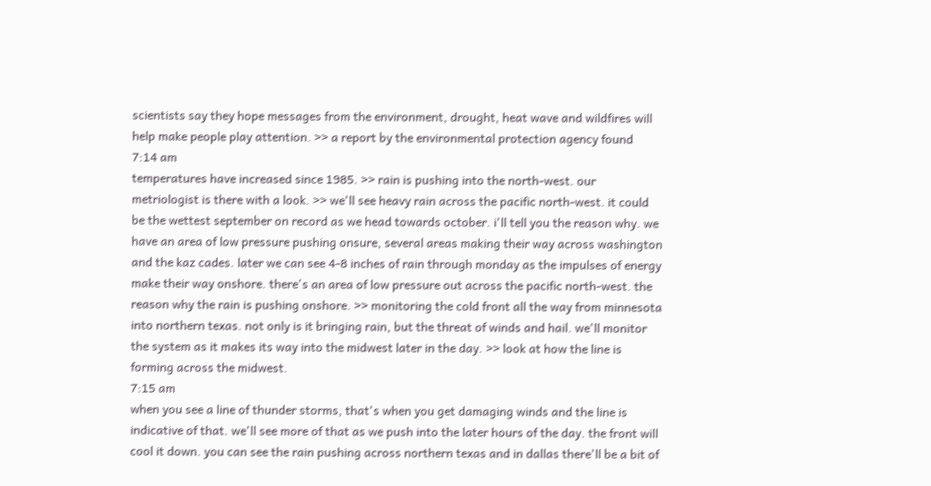scientists say they hope messages from the environment, drought, heat wave and wildfires will help make people play attention. >> a report by the environmental protection agency found
7:14 am
temperatures have increased since 1985. >> rain is pushing into the north-west. our metriologist is there with a look. >> we'll see heavy rain across the pacific north-west. it could be the wettest september on record as we head towards october. i'll tell you the reason why. we have an area of low pressure pushing onsure, several areas making their way across washington and the kaz cades. later we can see 4-8 inches of rain through monday as the impulses of energy make their way onshore. there's an area of low pressure out across the pacific north-west. the reason why the rain is pushing onshore. >> monitoring the cold front all the way from minnesota into northern texas. not only is it bringing rain, but the threat of winds and hail. we'll monitor the system as it makes its way into the midwest later in the day. >> look at how the line is forming across the midwest.
7:15 am
when you see a line of thunder storms, that's when you get damaging winds and the line is indicative of that. we'll see more of that as we push into the later hours of the day. the front will cool it down. you can see the rain pushing across northern texas and in dallas there'll be a bit of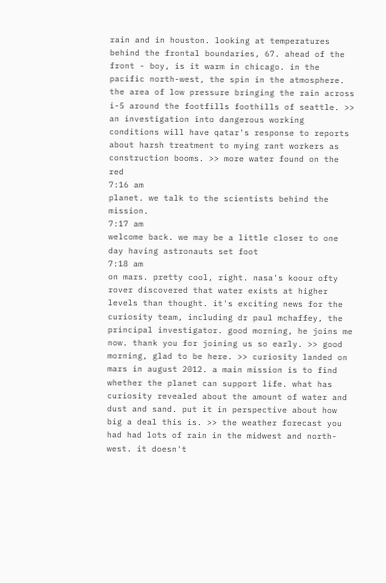rain and in houston. looking at temperatures behind the frontal boundaries, 67. ahead of the front - boy, is it warm in chicago. in the pacific north-west, the spin in the atmosphere. the area of low pressure bringing the rain across i-5 around the footfills foothills of seattle. >> an investigation into dangerous working conditions will have qatar's response to reports about harsh treatment to mying rant workers as construction booms. >> more water found on the red
7:16 am
planet. we talk to the scientists behind the mission.
7:17 am
welcome back. we may be a little closer to one day having astronauts set foot
7:18 am
on mars. pretty cool, right. nasa's koour ofty rover discovered that water exists at higher levels than thought. it's exciting news for the curiosity team, including dr paul mchaffey, the principal investigator. good morning, he joins me now. thank you for joining us so early. >> good morning, glad to be here. >> curiosity landed on mars in august 2012. a main mission is to find whether the planet can support life. what has curiosity revealed about the amount of water and dust and sand. put it in perspective about how big a deal this is. >> the weather forecast you had had lots of rain in the midwest and north-west. it doesn't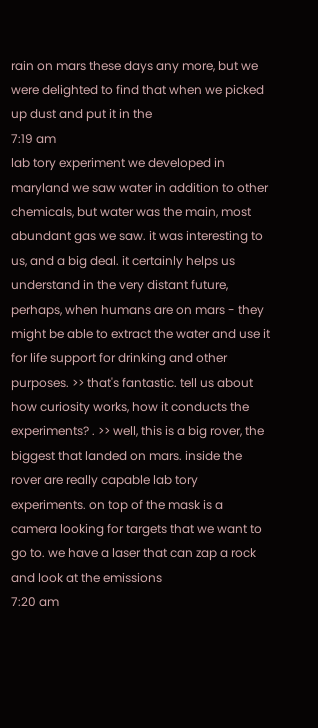rain on mars these days any more, but we were delighted to find that when we picked up dust and put it in the
7:19 am
lab tory experiment we developed in maryland we saw water in addition to other chemicals, but water was the main, most abundant gas we saw. it was interesting to us, and a big deal. it certainly helps us understand in the very distant future, perhaps, when humans are on mars - they might be able to extract the water and use it for life support for drinking and other purposes. >> that's fantastic. tell us about how curiosity works, how it conducts the experiments? . >> well, this is a big rover, the biggest that landed on mars. inside the rover are really capable lab tory experiments. on top of the mask is a camera looking for targets that we want to go to. we have a laser that can zap a rock and look at the emissions
7:20 am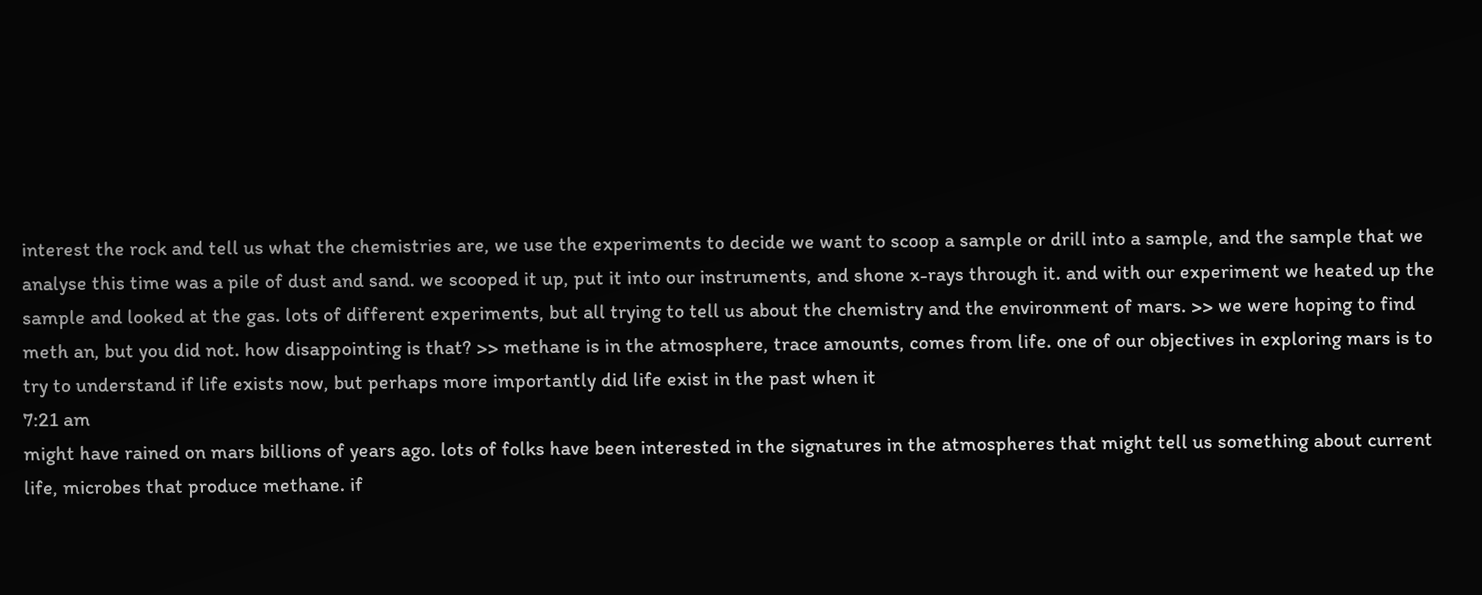interest the rock and tell us what the chemistries are, we use the experiments to decide we want to scoop a sample or drill into a sample, and the sample that we analyse this time was a pile of dust and sand. we scooped it up, put it into our instruments, and shone x-rays through it. and with our experiment we heated up the sample and looked at the gas. lots of different experiments, but all trying to tell us about the chemistry and the environment of mars. >> we were hoping to find meth an, but you did not. how disappointing is that? >> methane is in the atmosphere, trace amounts, comes from life. one of our objectives in exploring mars is to try to understand if life exists now, but perhaps more importantly did life exist in the past when it
7:21 am
might have rained on mars billions of years ago. lots of folks have been interested in the signatures in the atmospheres that might tell us something about current life, microbes that produce methane. if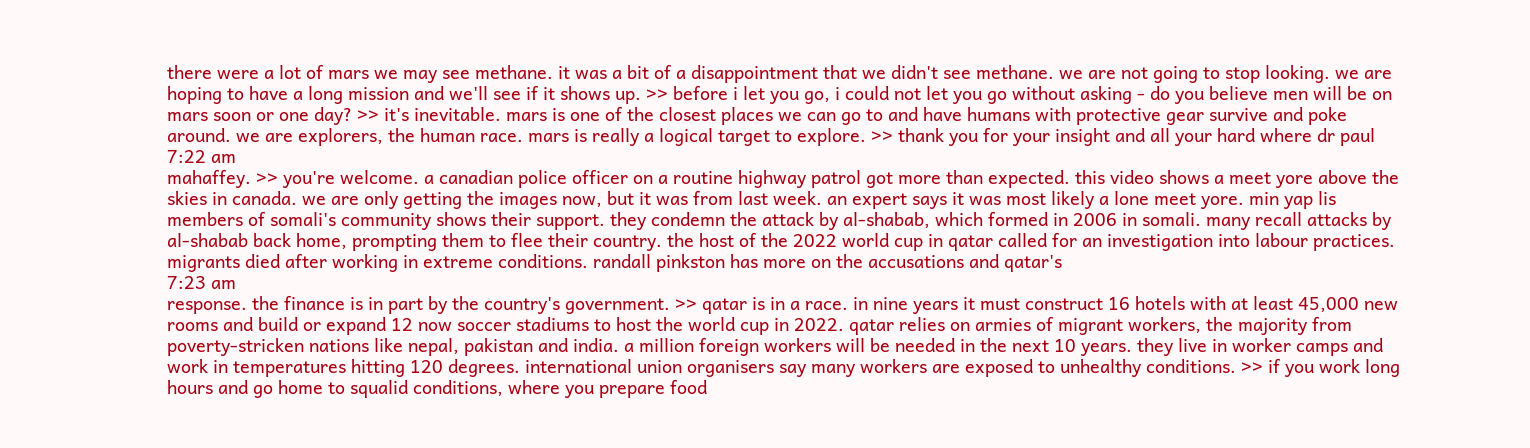there were a lot of mars we may see methane. it was a bit of a disappointment that we didn't see methane. we are not going to stop looking. we are hoping to have a long mission and we'll see if it shows up. >> before i let you go, i could not let you go without asking - do you believe men will be on mars soon or one day? >> it's inevitable. mars is one of the closest places we can go to and have humans with protective gear survive and poke around. we are explorers, the human race. mars is really a logical target to explore. >> thank you for your insight and all your hard where dr paul
7:22 am
mahaffey. >> you're welcome. a canadian police officer on a routine highway patrol got more than expected. this video shows a meet yore above the skies in canada. we are only getting the images now, but it was from last week. an expert says it was most likely a lone meet yore. min yap lis members of somali's community shows their support. they condemn the attack by al-shabab, which formed in 2006 in somali. many recall attacks by al-shabab back home, prompting them to flee their country. the host of the 2022 world cup in qatar called for an investigation into labour practices. migrants died after working in extreme conditions. randall pinkston has more on the accusations and qatar's
7:23 am
response. the finance is in part by the country's government. >> qatar is in a race. in nine years it must construct 16 hotels with at least 45,000 new rooms and build or expand 12 now soccer stadiums to host the world cup in 2022. qatar relies on armies of migrant workers, the majority from poverty-stricken nations like nepal, pakistan and india. a million foreign workers will be needed in the next 10 years. they live in worker camps and work in temperatures hitting 120 degrees. international union organisers say many workers are exposed to unhealthy conditions. >> if you work long hours and go home to squalid conditions, where you prepare food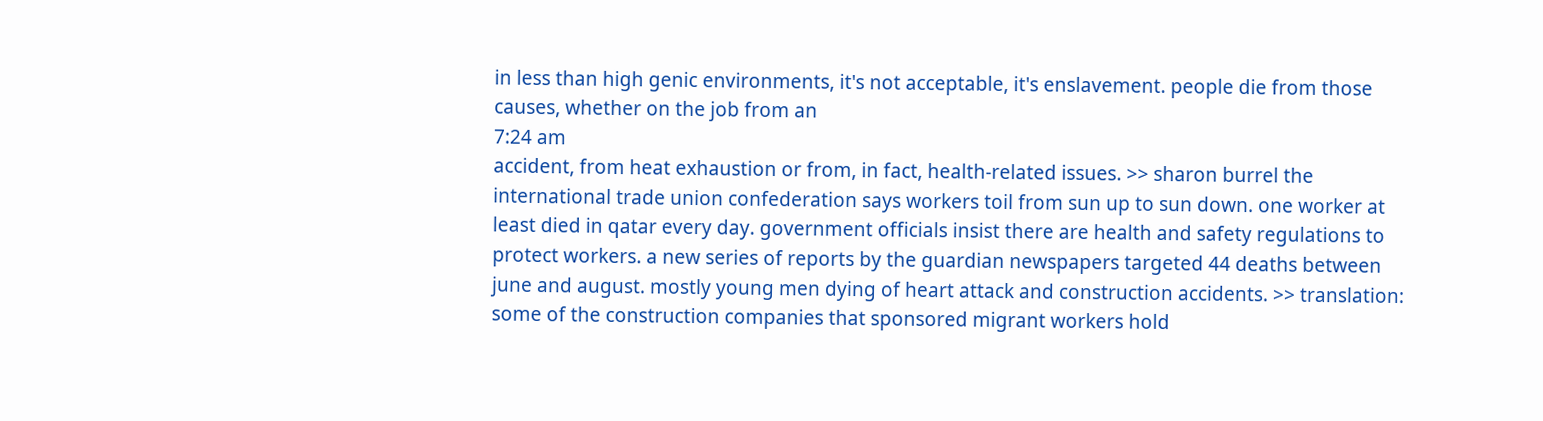in less than high genic environments, it's not acceptable, it's enslavement. people die from those causes, whether on the job from an
7:24 am
accident, from heat exhaustion or from, in fact, health-related issues. >> sharon burrel the international trade union confederation says workers toil from sun up to sun down. one worker at least died in qatar every day. government officials insist there are health and safety regulations to protect workers. a new series of reports by the guardian newspapers targeted 44 deaths between june and august. mostly young men dying of heart attack and construction accidents. >> translation: some of the construction companies that sponsored migrant workers hold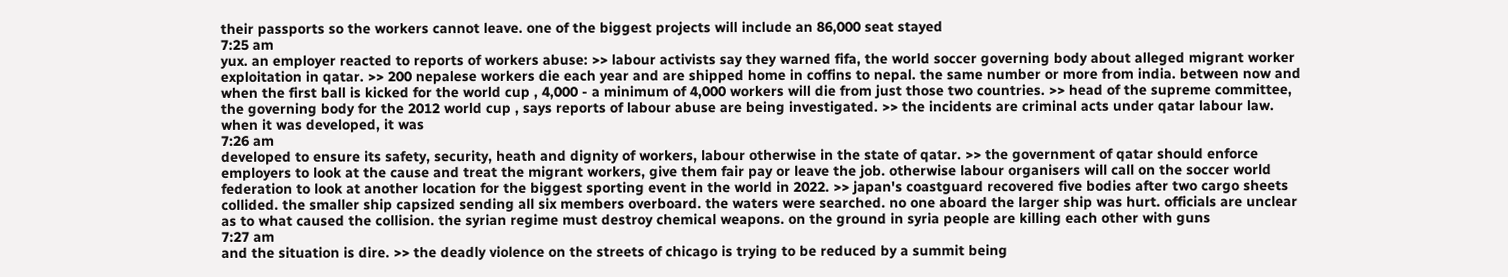their passports so the workers cannot leave. one of the biggest projects will include an 86,000 seat stayed
7:25 am
yux. an employer reacted to reports of workers abuse: >> labour activists say they warned fifa, the world soccer governing body about alleged migrant worker exploitation in qatar. >> 200 nepalese workers die each year and are shipped home in coffins to nepal. the same number or more from india. between now and when the first ball is kicked for the world cup , 4,000 - a minimum of 4,000 workers will die from just those two countries. >> head of the supreme committee, the governing body for the 2012 world cup , says reports of labour abuse are being investigated. >> the incidents are criminal acts under qatar labour law. when it was developed, it was
7:26 am
developed to ensure its safety, security, heath and dignity of workers, labour otherwise in the state of qatar. >> the government of qatar should enforce employers to look at the cause and treat the migrant workers, give them fair pay or leave the job. otherwise labour organisers will call on the soccer world federation to look at another location for the biggest sporting event in the world in 2022. >> japan's coastguard recovered five bodies after two cargo sheets collided. the smaller ship capsized sending all six members overboard. the waters were searched. no one aboard the larger ship was hurt. officials are unclear as to what caused the collision. the syrian regime must destroy chemical weapons. on the ground in syria people are killing each other with guns
7:27 am
and the situation is dire. >> the deadly violence on the streets of chicago is trying to be reduced by a summit being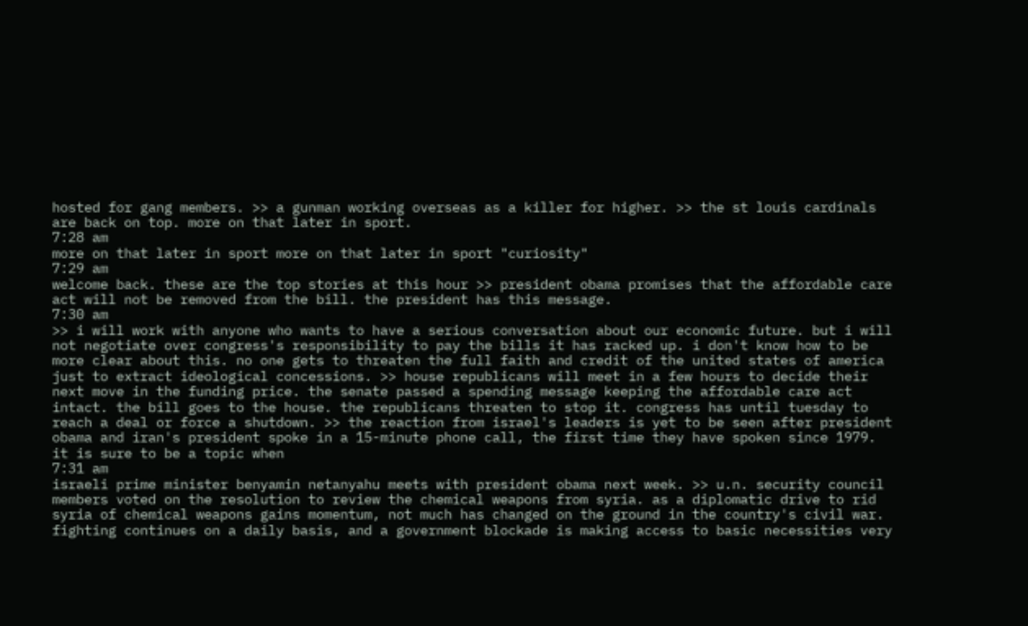hosted for gang members. >> a gunman working overseas as a killer for higher. >> the st louis cardinals are back on top. more on that later in sport.
7:28 am
more on that later in sport more on that later in sport "curiosity"
7:29 am
welcome back. these are the top stories at this hour >> president obama promises that the affordable care act will not be removed from the bill. the president has this message.
7:30 am
>> i will work with anyone who wants to have a serious conversation about our economic future. but i will not negotiate over congress's responsibility to pay the bills it has racked up. i don't know how to be more clear about this. no one gets to threaten the full faith and credit of the united states of america just to extract ideological concessions. >> house republicans will meet in a few hours to decide their next move in the funding price. the senate passed a spending message keeping the affordable care act intact. the bill goes to the house. the republicans threaten to stop it. congress has until tuesday to reach a deal or force a shutdown. >> the reaction from israel's leaders is yet to be seen after president obama and iran's president spoke in a 15-minute phone call, the first time they have spoken since 1979. it is sure to be a topic when
7:31 am
israeli prime minister benyamin netanyahu meets with president obama next week. >> u.n. security council members voted on the resolution to review the chemical weapons from syria. as a diplomatic drive to rid syria of chemical weapons gains momentum, not much has changed on the ground in the country's civil war. fighting continues on a daily basis, and a government blockade is making access to basic necessities very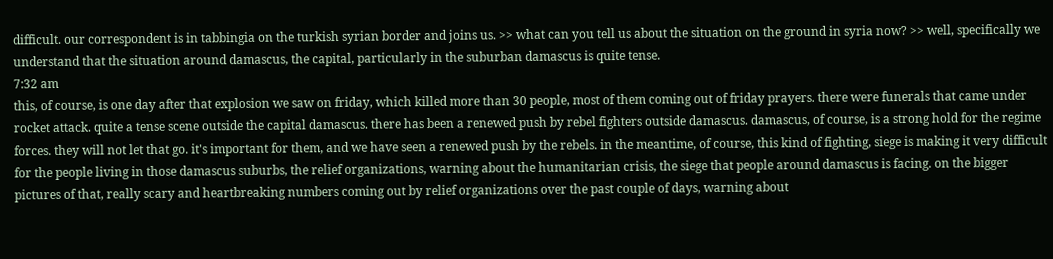difficult. our correspondent is in tabbingia on the turkish syrian border and joins us. >> what can you tell us about the situation on the ground in syria now? >> well, specifically we understand that the situation around damascus, the capital, particularly in the suburban damascus is quite tense.
7:32 am
this, of course, is one day after that explosion we saw on friday, which killed more than 30 people, most of them coming out of friday prayers. there were funerals that came under rocket attack. quite a tense scene outside the capital damascus. there has been a renewed push by rebel fighters outside damascus. damascus, of course, is a strong hold for the regime forces. they will not let that go. it's important for them, and we have seen a renewed push by the rebels. in the meantime, of course, this kind of fighting, siege is making it very difficult for the people living in those damascus suburbs, the relief organizations, warning about the humanitarian crisis, the siege that people around damascus is facing. on the bigger pictures of that, really scary and heartbreaking numbers coming out by relief organizations over the past couple of days, warning about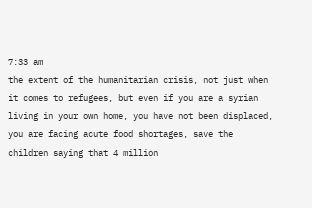7:33 am
the extent of the humanitarian crisis, not just when it comes to refugees, but even if you are a syrian living in your own home, you have not been displaced, you are facing acute food shortages, save the children saying that 4 million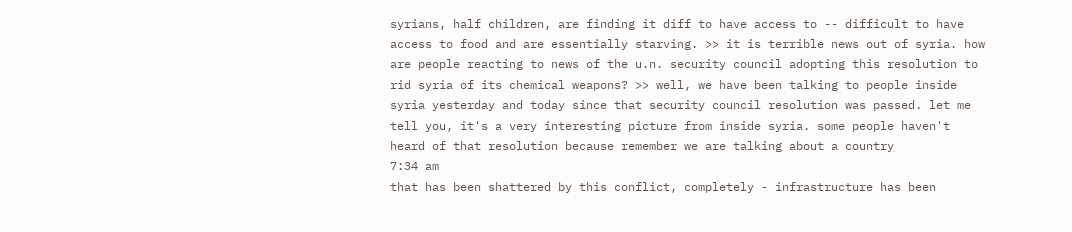syrians, half children, are finding it diff to have access to -- difficult to have access to food and are essentially starving. >> it is terrible news out of syria. how are people reacting to news of the u.n. security council adopting this resolution to rid syria of its chemical weapons? >> well, we have been talking to people inside syria yesterday and today since that security council resolution was passed. let me tell you, it's a very interesting picture from inside syria. some people haven't heard of that resolution because remember we are talking about a country
7:34 am
that has been shattered by this conflict, completely - infrastructure has been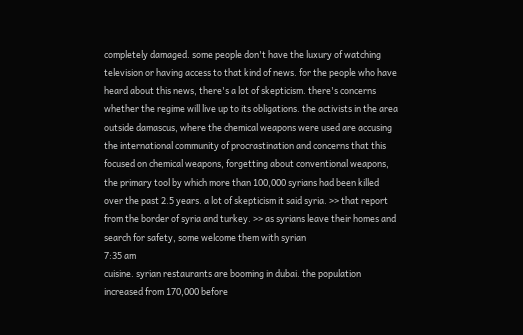completely damaged. some people don't have the luxury of watching television or having access to that kind of news. for the people who have heard about this news, there's a lot of skepticism. there's concerns whether the regime will live up to its obligations. the activists in the area outside damascus, where the chemical weapons were used are accusing the international community of procrastination and concerns that this focused on chemical weapons, forgetting about conventional weapons, the primary tool by which more than 100,000 syrians had been killed over the past 2.5 years. a lot of skepticism it said syria. >> that report from the border of syria and turkey. >> as syrians leave their homes and search for safety, some welcome them with syrian
7:35 am
cuisine. syrian restaurants are booming in dubai. the population increased from 170,000 before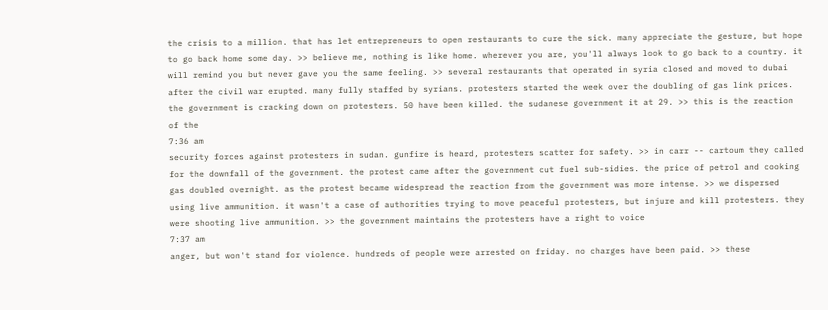the crisis to a million. that has let entrepreneurs to open restaurants to cure the sick. many appreciate the gesture, but hope to go back home some day. >> believe me, nothing is like home. wherever you are, you'll always look to go back to a country. it will remind you but never gave you the same feeling. >> several restaurants that operated in syria closed and moved to dubai after the civil war erupted. many fully staffed by syrians. protesters started the week over the doubling of gas link prices. the government is cracking down on protesters. 50 have been killed. the sudanese government it at 29. >> this is the reaction of the
7:36 am
security forces against protesters in sudan. gunfire is heard, protesters scatter for safety. >> in carr -- cartoum they called for the downfall of the government. the protest came after the government cut fuel sub-sidies. the price of petrol and cooking gas doubled overnight. as the protest became widespread the reaction from the government was more intense. >> we dispersed using live ammunition. it wasn't a case of authorities trying to move peaceful protesters, but injure and kill protesters. they were shooting live ammunition. >> the government maintains the protesters have a right to voice
7:37 am
anger, but won't stand for violence. hundreds of people were arrested on friday. no charges have been paid. >> these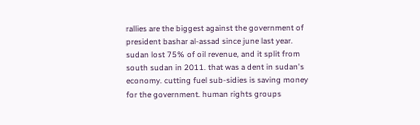rallies are the biggest against the government of president bashar al-assad since june last year. sudan lost 75% of oil revenue, and it split from south sudan in 2011. that was a dent in sudan's economy. cutting fuel sub-sidies is saving money for the government. human rights groups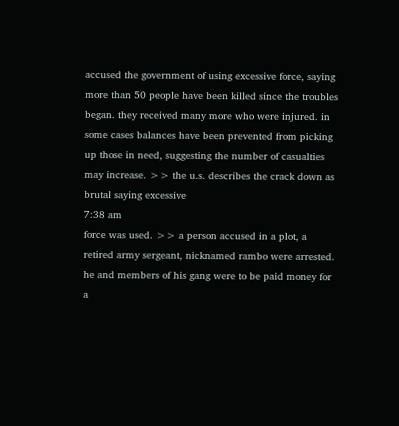accused the government of using excessive force, saying more than 50 people have been killed since the troubles began. they received many more who were injured. in some cases balances have been prevented from picking up those in need, suggesting the number of casualties may increase. >> the u.s. describes the crack down as brutal saying excessive
7:38 am
force was used. >> a person accused in a plot, a retired army sergeant, nicknamed rambo were arrested. he and members of his gang were to be paid money for a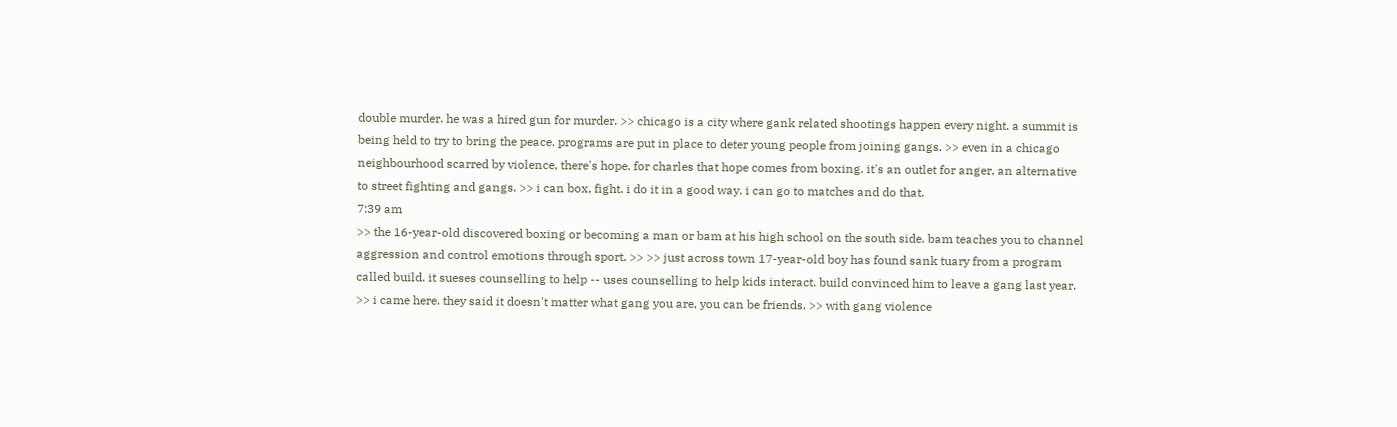double murder. he was a hired gun for murder. >> chicago is a city where gank related shootings happen every night. a summit is being held to try to bring the peace. programs are put in place to deter young people from joining gangs. >> even in a chicago neighbourhood scarred by violence, there's hope. for charles that hope comes from boxing. it's an outlet for anger, an alternative to street fighting and gangs. >> i can box, fight. i do it in a good way. i can go to matches and do that.
7:39 am
>> the 16-year-old discovered boxing or becoming a man or bam at his high school on the south side. bam teaches you to channel aggression and control emotions through sport. >> >> just across town 17-year-old boy has found sank tuary from a program called build. it sueses counselling to help -- uses counselling to help kids interact. build convinced him to leave a gang last year. >> i came here. they said it doesn't matter what gang you are, you can be friends. >> with gang violence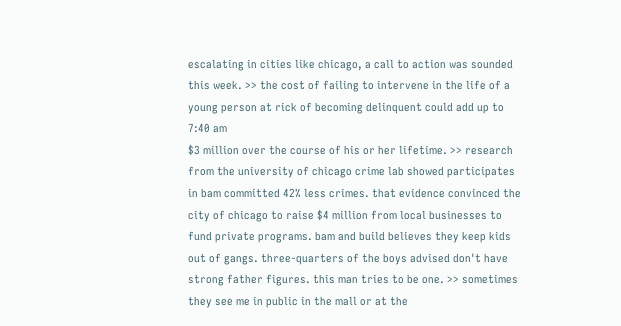escalating in cities like chicago, a call to action was sounded this week. >> the cost of failing to intervene in the life of a young person at rick of becoming delinquent could add up to
7:40 am
$3 million over the course of his or her lifetime. >> research from the university of chicago crime lab showed participates in bam committed 42% less crimes. that evidence convinced the city of chicago to raise $4 million from local businesses to fund private programs. bam and build believes they keep kids out of gangs. three-quarters of the boys advised don't have strong father figures. this man tries to be one. >> sometimes they see me in public in the mall or at the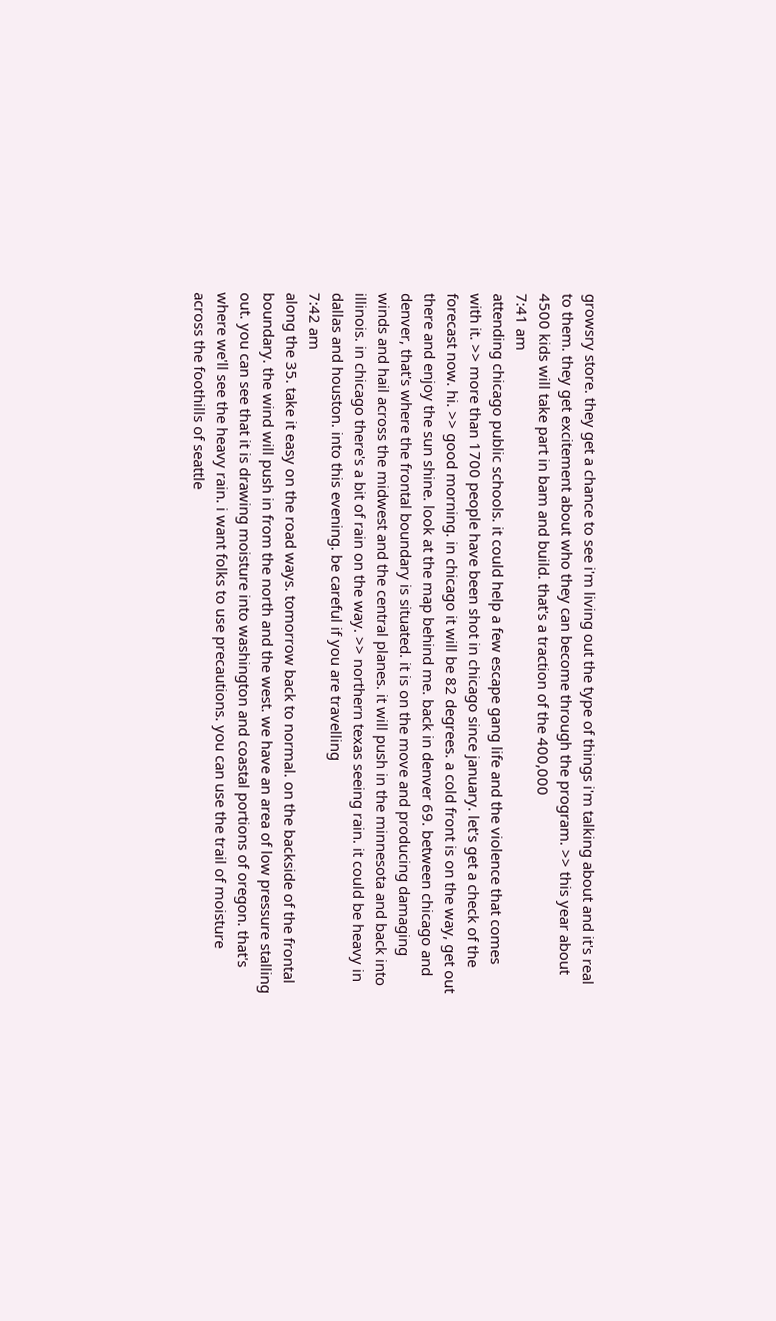growsry store. they get a chance to see i'm living out the type of things i'm talking about and it's real to them. they get excitement about who they can become through the program. >> this year about 4500 kids will take part in bam and build. that's a traction of the 400,000
7:41 am
attending chicago public schools. it could help a few escape gang life and the violence that comes with it. >> more than 1700 people have been shot in chicago since january. let's get a check of the forecast now. hi. >> good morning. in chicago it will be 82 degrees. a cold front is on the way, get out there and enjoy the sun shine. look at the map behind me. back in denver 69. between chicago and denver, that's where the frontal boundary is situated. it is on the move and producing damaging winds and hail across the midwest and the central planes. it will push in the minnesota and back into illinois. in chicago there's a bit of rain on the way. >> northern texas seeing rain. it could be heavy in dallas and houston. into this evening. be careful if you are travelling
7:42 am
along the 35. take it easy on the road ways. tomorrow back to normal. on the backside of the frontal boundary. the wind will push in from the north and the west. we have an area of low pressure stalling out. you can see that it is drawing moisture into washington and coastal portions of oregon. that's where we'll see the heavy rain. i want folks to use precautions. you can use the trail of moisture across the foothills of seattle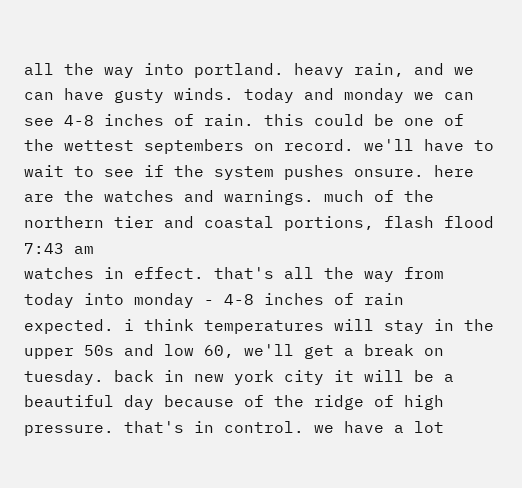all the way into portland. heavy rain, and we can have gusty winds. today and monday we can see 4-8 inches of rain. this could be one of the wettest septembers on record. we'll have to wait to see if the system pushes onsure. here are the watches and warnings. much of the northern tier and coastal portions, flash flood
7:43 am
watches in effect. that's all the way from today into monday - 4-8 inches of rain expected. i think temperatures will stay in the upper 50s and low 60, we'll get a break on tuesday. back in new york city it will be a beautiful day because of the ridge of high pressure. that's in control. we have a lot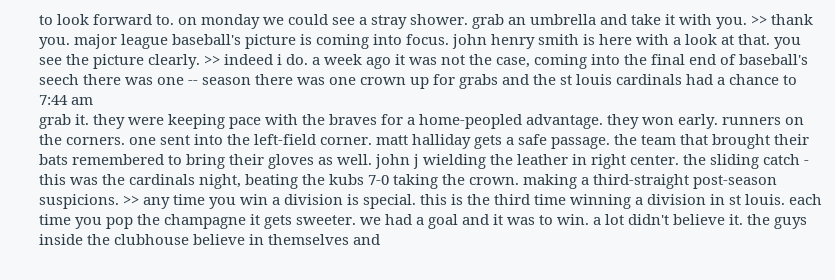to look forward to. on monday we could see a stray shower. grab an umbrella and take it with you. >> thank you. major league baseball's picture is coming into focus. john henry smith is here with a look at that. you see the picture clearly. >> indeed i do. a week ago it was not the case, coming into the final end of baseball's seech there was one -- season there was one crown up for grabs and the st louis cardinals had a chance to
7:44 am
grab it. they were keeping pace with the braves for a home-peopled advantage. they won early. runners on the corners. one sent into the left-field corner. matt halliday gets a safe passage. the team that brought their bats remembered to bring their gloves as well. john j wielding the leather in right center. the sliding catch - this was the cardinals night, beating the kubs 7-0 taking the crown. making a third-straight post-season suspicions. >> any time you win a division is special. this is the third time winning a division in st louis. each time you pop the champagne it gets sweeter. we had a goal and it was to win. a lot didn't believe it. the guys inside the clubhouse believe in themselves and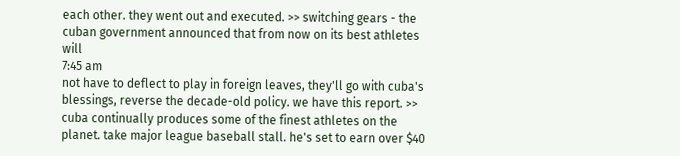each other. they went out and executed. >> switching gears - the cuban government announced that from now on its best athletes will
7:45 am
not have to deflect to play in foreign leaves, they'll go with cuba's blessings, reverse the decade-old policy. we have this report. >> cuba continually produces some of the finest athletes on the planet. take major league baseball stall. he's set to earn over $40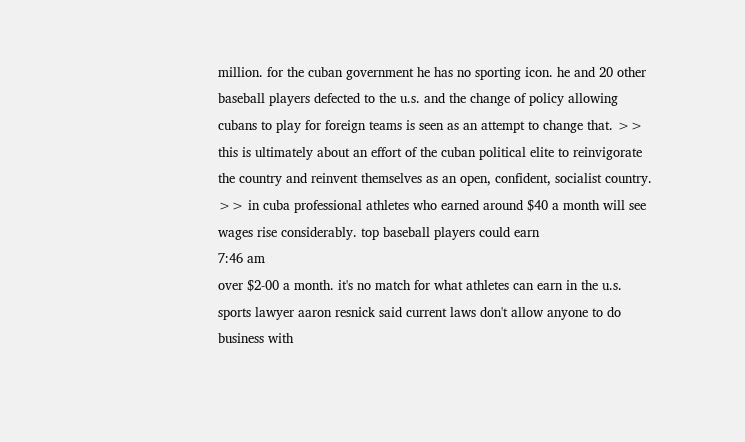million. for the cuban government he has no sporting icon. he and 20 other baseball players defected to the u.s. and the change of policy allowing cubans to play for foreign teams is seen as an attempt to change that. >> this is ultimately about an effort of the cuban political elite to reinvigorate the country and reinvent themselves as an open, confident, socialist country. >> in cuba professional athletes who earned around $40 a month will see wages rise considerably. top baseball players could earn
7:46 am
over $2-00 a month. it's no match for what athletes can earn in the u.s. sports lawyer aaron resnick said current laws don't allow anyone to do business with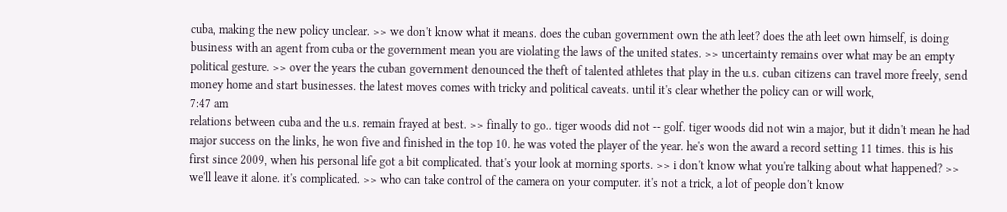cuba, making the new policy unclear. >> we don't know what it means. does the cuban government own the ath leet? does the ath leet own himself, is doing business with an agent from cuba or the government mean you are violating the laws of the united states. >> uncertainty remains over what may be an empty political gesture. >> over the years the cuban government denounced the theft of talented athletes that play in the u.s. cuban citizens can travel more freely, send money home and start businesses. the latest moves comes with tricky and political caveats. until it's clear whether the policy can or will work,
7:47 am
relations between cuba and the u.s. remain frayed at best. >> finally to go.. tiger woods did not -- golf. tiger woods did not win a major, but it didn't mean he had major success on the links, he won five and finished in the top 10. he was voted the player of the year. he's won the award a record setting 11 times. this is his first since 2009, when his personal life got a bit complicated. that's your look at morning sports. >> i don't know what you're talking about what happened? >> we'll leave it alone. it's complicated. >> who can take control of the camera on your computer. it's not a trick, a lot of people don't know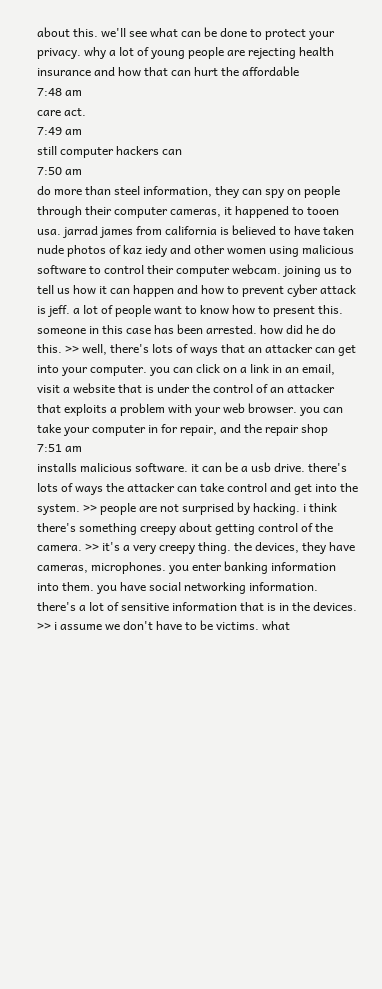about this. we'll see what can be done to protect your privacy. why a lot of young people are rejecting health insurance and how that can hurt the affordable
7:48 am
care act.
7:49 am
still computer hackers can
7:50 am
do more than steel information, they can spy on people through their computer cameras, it happened to tooen usa. jarrad james from california is believed to have taken nude photos of kaz iedy and other women using malicious software to control their computer webcam. joining us to tell us how it can happen and how to prevent cyber attack is jeff. a lot of people want to know how to present this. someone in this case has been arrested. how did he do this. >> well, there's lots of ways that an attacker can get into your computer. you can click on a link in an email, visit a website that is under the control of an attacker that exploits a problem with your web browser. you can take your computer in for repair, and the repair shop
7:51 am
installs malicious software. it can be a usb drive. there's lots of ways the attacker can take control and get into the system. >> people are not surprised by hacking. i think there's something creepy about getting control of the camera. >> it's a very creepy thing. the devices, they have cameras, microphones. you enter banking information into them. you have social networking information. there's a lot of sensitive information that is in the devices. >> i assume we don't have to be victims. what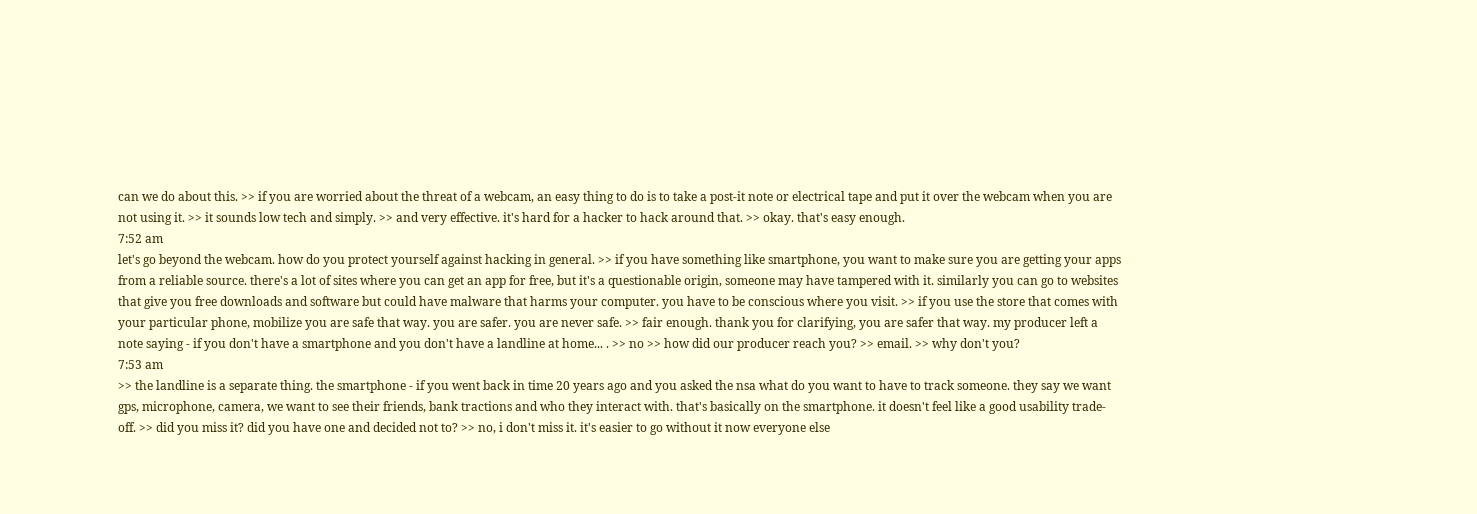can we do about this. >> if you are worried about the threat of a webcam, an easy thing to do is to take a post-it note or electrical tape and put it over the webcam when you are not using it. >> it sounds low tech and simply. >> and very effective. it's hard for a hacker to hack around that. >> okay. that's easy enough.
7:52 am
let's go beyond the webcam. how do you protect yourself against hacking in general. >> if you have something like smartphone, you want to make sure you are getting your apps from a reliable source. there's a lot of sites where you can get an app for free, but it's a questionable origin, someone may have tampered with it. similarly you can go to websites that give you free downloads and software but could have malware that harms your computer. you have to be conscious where you visit. >> if you use the store that comes with your particular phone, mobilize you are safe that way. you are safer. you are never safe. >> fair enough. thank you for clarifying, you are safer that way. my producer left a note saying - if you don't have a smartphone and you don't have a landline at home... . >> no >> how did our producer reach you? >> email. >> why don't you?
7:53 am
>> the landline is a separate thing. the smartphone - if you went back in time 20 years ago and you asked the nsa what do you want to have to track someone. they say we want gps, microphone, camera, we want to see their friends, bank tractions and who they interact with. that's basically on the smartphone. it doesn't feel like a good usability trade-off. >> did you miss it? did you have one and decided not to? >> no, i don't miss it. it's easier to go without it now everyone else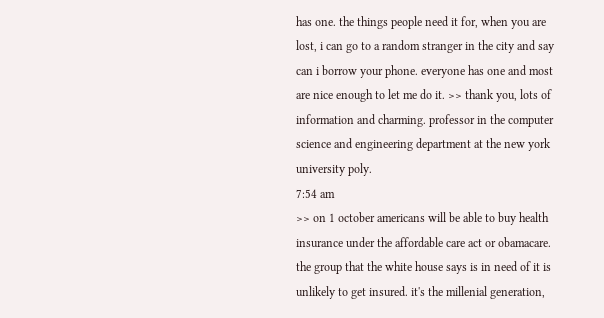has one. the things people need it for, when you are lost, i can go to a random stranger in the city and say can i borrow your phone. everyone has one and most are nice enough to let me do it. >> thank you, lots of information and charming. professor in the computer science and engineering department at the new york university poly.
7:54 am
>> on 1 october americans will be able to buy health insurance under the affordable care act or obamacare. the group that the white house says is in need of it is unlikely to get insured. it's the millenial generation,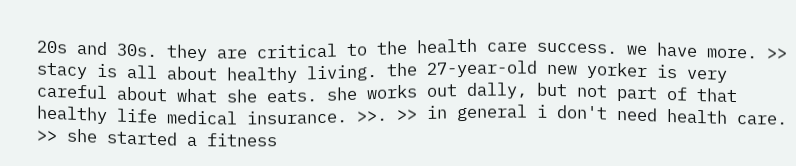20s and 30s. they are critical to the health care success. we have more. >> stacy is all about healthy living. the 27-year-old new yorker is very careful about what she eats. she works out dally, but not part of that healthy life medical insurance. >>. >> in general i don't need health care. >> she started a fitness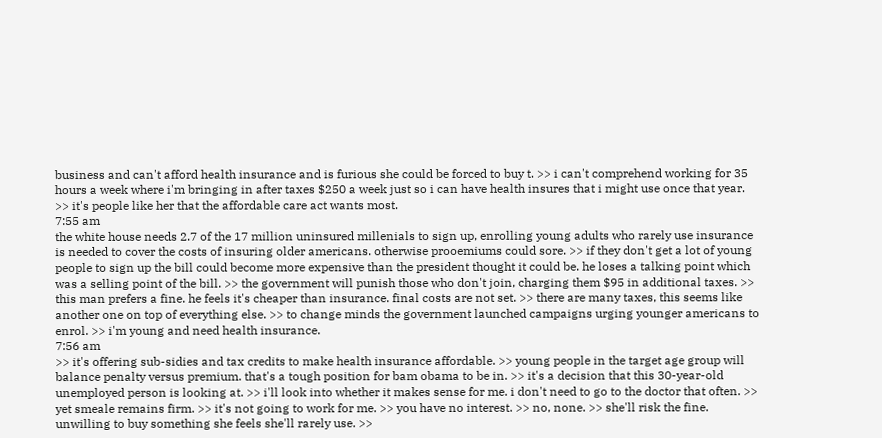business and can't afford health insurance and is furious she could be forced to buy t. >> i can't comprehend working for 35 hours a week where i'm bringing in after taxes $250 a week just so i can have health insures that i might use once that year. >> it's people like her that the affordable care act wants most.
7:55 am
the white house needs 2.7 of the 17 million uninsured millenials to sign up, enrolling young adults who rarely use insurance is needed to cover the costs of insuring older americans. otherwise prooemiums could sore. >> if they don't get a lot of young people to sign up the bill could become more expensive than the president thought it could be. he loses a talking point which was a selling point of the bill. >> the government will punish those who don't join, charging them $95 in additional taxes. >> this man prefers a fine. he feels it's cheaper than insurance. final costs are not set. >> there are many taxes, this seems like another one on top of everything else. >> to change minds the government launched campaigns urging younger americans to enrol. >> i'm young and need health insurance.
7:56 am
>> it's offering sub-sidies and tax credits to make health insurance affordable. >> young people in the target age group will balance penalty versus premium. that's a tough position for bam obama to be in. >> it's a decision that this 30-year-old unemployed person is looking at. >> i'll look into whether it makes sense for me. i don't need to go to the doctor that often. >> yet smeale remains firm. >> it's not going to work for me. >> you have no interest. >> no, none. >> she'll risk the fine. unwilling to buy something she feels she'll rarely use. >>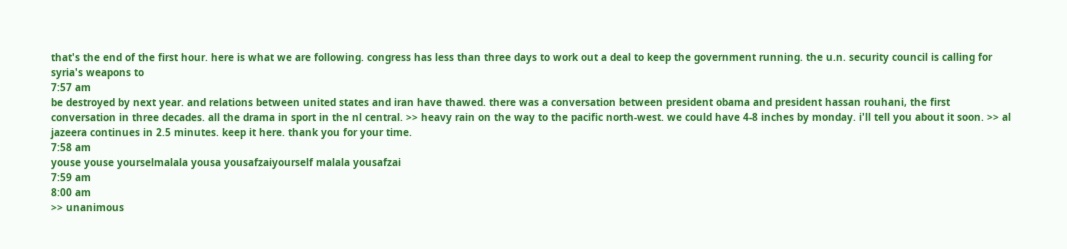that's the end of the first hour. here is what we are following. congress has less than three days to work out a deal to keep the government running. the u.n. security council is calling for syria's weapons to
7:57 am
be destroyed by next year. and relations between united states and iran have thawed. there was a conversation between president obama and president hassan rouhani, the first conversation in three decades. all the drama in sport in the nl central. >> heavy rain on the way to the pacific north-west. we could have 4-8 inches by monday. i'll tell you about it soon. >> al jazeera continues in 2.5 minutes. keep it here. thank you for your time.
7:58 am
youse youse yourselmalala yousa yousafzaiyourself malala yousafzai
7:59 am
8:00 am
>> unanimous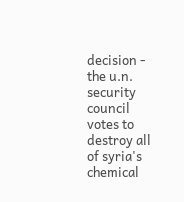decision - the u.n. security council votes to destroy all of syria's chemical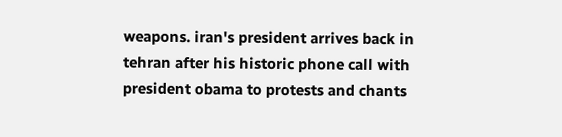weapons. iran's president arrives back in tehran after his historic phone call with president obama to protests and chants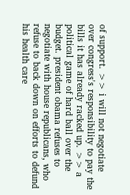of support. >> i will not negotiate over congress's responsibility to pay the bills it has already racked up. >> a political game of hard ball over the budget. president obama refuses to negotiate with house republicans, who refuse to back down on efforts to defund his health care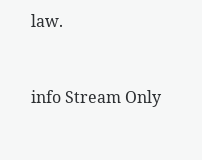law.


info Stream Only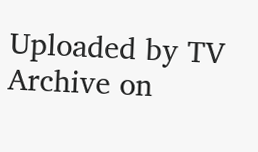Uploaded by TV Archive on